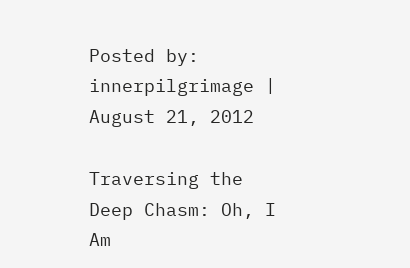Posted by: innerpilgrimage | August 21, 2012

Traversing the Deep Chasm: Oh, I Am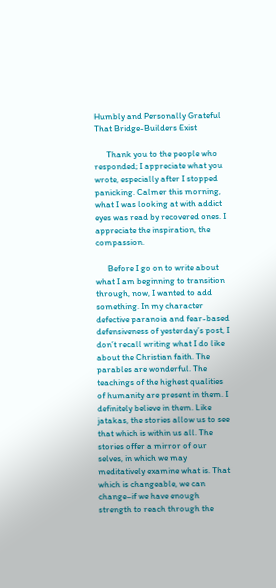Humbly and Personally Grateful That Bridge-Builders Exist

      Thank you to the people who responded; I appreciate what you wrote, especially after I stopped panicking. Calmer this morning, what I was looking at with addict eyes was read by recovered ones. I appreciate the inspiration, the compassion.

      Before I go on to write about what I am beginning to transition through, now, I wanted to add something. In my character defective paranoia and fear-based defensiveness of yesterday’s post, I don’t recall writing what I do like about the Christian faith. The parables are wonderful. The teachings of the highest qualities of humanity are present in them. I definitely believe in them. Like jatakas, the stories allow us to see that which is within us all. The stories offer a mirror of our selves, in which we may meditatively examine what is. That which is changeable, we can change–if we have enough strength to reach through the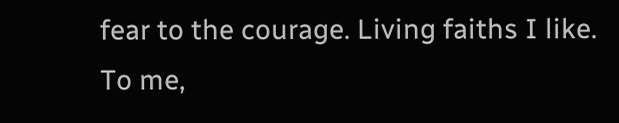fear to the courage. Living faiths I like. To me,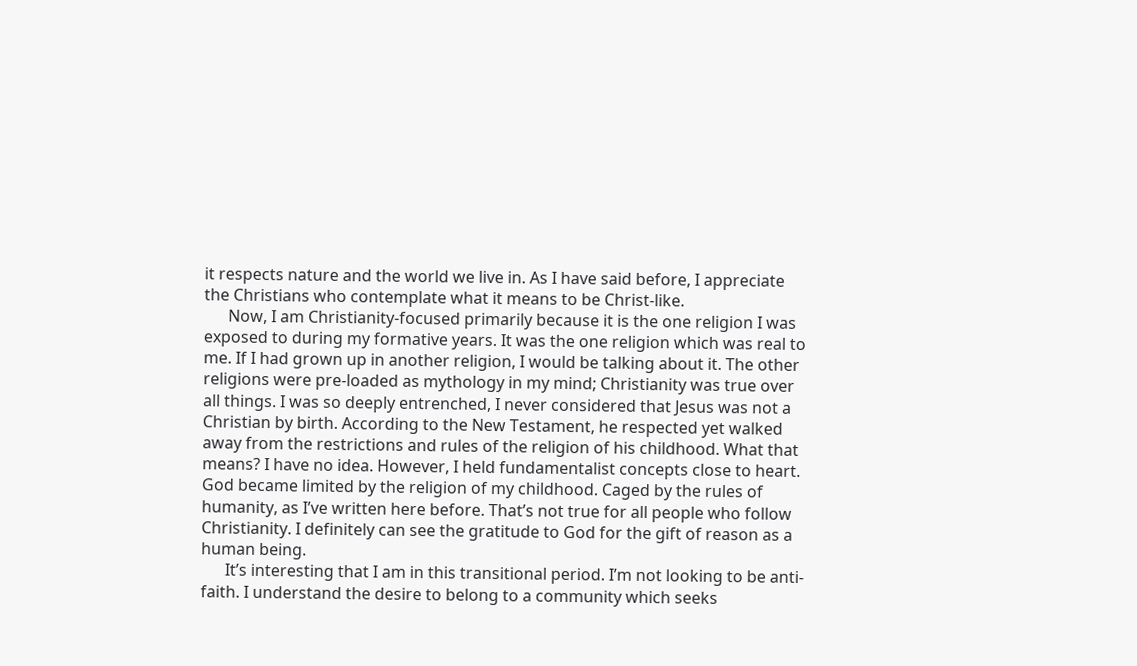it respects nature and the world we live in. As I have said before, I appreciate the Christians who contemplate what it means to be Christ-like.
      Now, I am Christianity-focused primarily because it is the one religion I was exposed to during my formative years. It was the one religion which was real to me. If I had grown up in another religion, I would be talking about it. The other religions were pre-loaded as mythology in my mind; Christianity was true over all things. I was so deeply entrenched, I never considered that Jesus was not a Christian by birth. According to the New Testament, he respected yet walked away from the restrictions and rules of the religion of his childhood. What that means? I have no idea. However, I held fundamentalist concepts close to heart. God became limited by the religion of my childhood. Caged by the rules of humanity, as I’ve written here before. That’s not true for all people who follow Christianity. I definitely can see the gratitude to God for the gift of reason as a human being.
      It’s interesting that I am in this transitional period. I’m not looking to be anti-faith. I understand the desire to belong to a community which seeks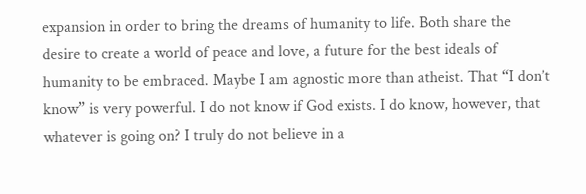expansion in order to bring the dreams of humanity to life. Both share the desire to create a world of peace and love, a future for the best ideals of humanity to be embraced. Maybe I am agnostic more than atheist. That “I don’t know” is very powerful. I do not know if God exists. I do know, however, that whatever is going on? I truly do not believe in a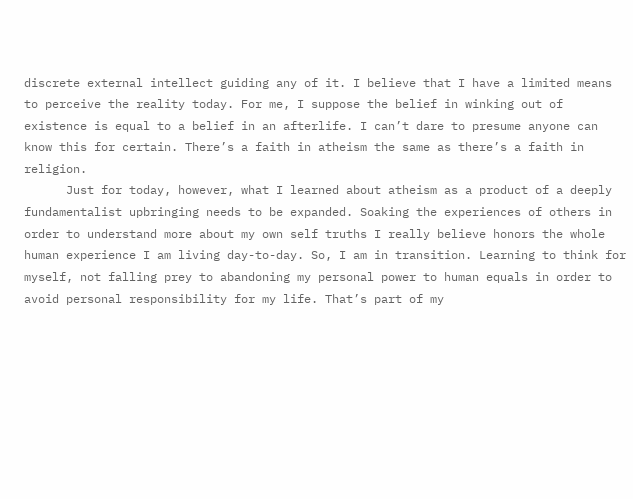discrete external intellect guiding any of it. I believe that I have a limited means to perceive the reality today. For me, I suppose the belief in winking out of existence is equal to a belief in an afterlife. I can’t dare to presume anyone can know this for certain. There’s a faith in atheism the same as there’s a faith in religion.
      Just for today, however, what I learned about atheism as a product of a deeply fundamentalist upbringing needs to be expanded. Soaking the experiences of others in order to understand more about my own self truths I really believe honors the whole human experience I am living day-to-day. So, I am in transition. Learning to think for myself, not falling prey to abandoning my personal power to human equals in order to avoid personal responsibility for my life. That’s part of my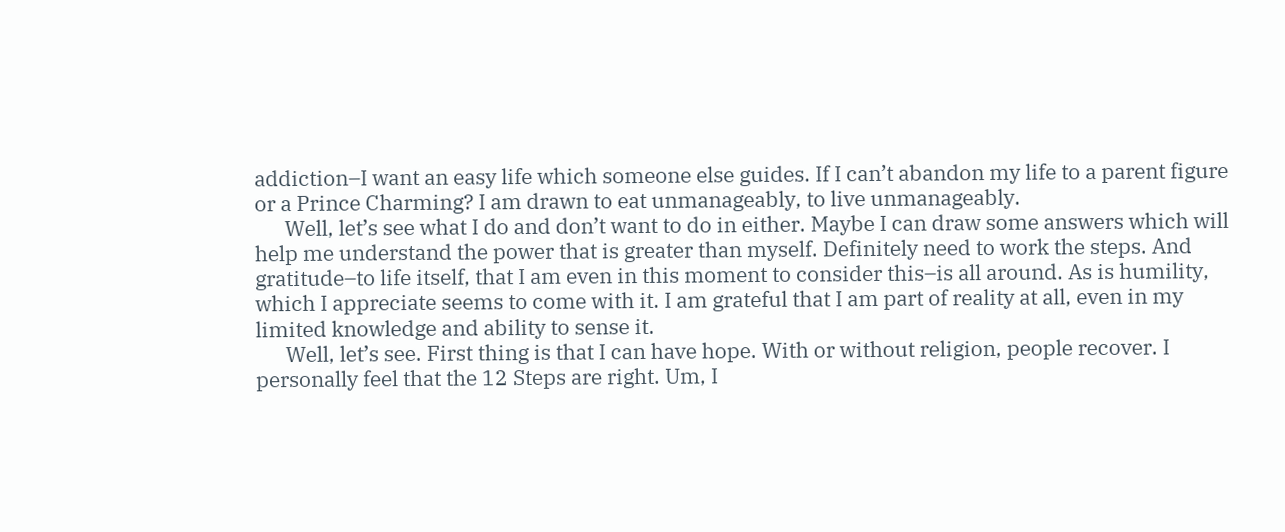addiction–I want an easy life which someone else guides. If I can’t abandon my life to a parent figure or a Prince Charming? I am drawn to eat unmanageably, to live unmanageably.
      Well, let’s see what I do and don’t want to do in either. Maybe I can draw some answers which will help me understand the power that is greater than myself. Definitely need to work the steps. And gratitude–to life itself, that I am even in this moment to consider this–is all around. As is humility, which I appreciate seems to come with it. I am grateful that I am part of reality at all, even in my limited knowledge and ability to sense it.
      Well, let’s see. First thing is that I can have hope. With or without religion, people recover. I personally feel that the 12 Steps are right. Um, I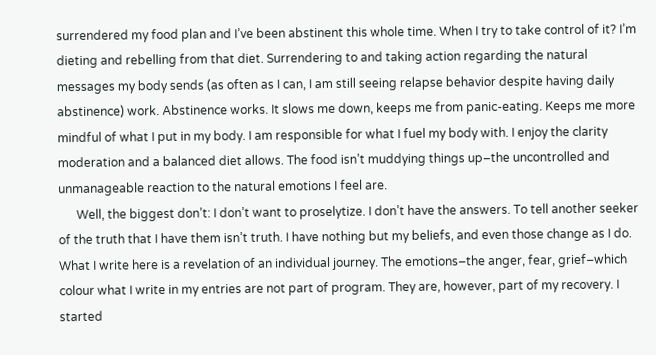surrendered my food plan and I’ve been abstinent this whole time. When I try to take control of it? I’m dieting and rebelling from that diet. Surrendering to and taking action regarding the natural messages my body sends (as often as I can, I am still seeing relapse behavior despite having daily abstinence) work. Abstinence works. It slows me down, keeps me from panic-eating. Keeps me more mindful of what I put in my body. I am responsible for what I fuel my body with. I enjoy the clarity moderation and a balanced diet allows. The food isn’t muddying things up–the uncontrolled and unmanageable reaction to the natural emotions I feel are.
      Well, the biggest don’t: I don’t want to proselytize. I don’t have the answers. To tell another seeker of the truth that I have them isn’t truth. I have nothing but my beliefs, and even those change as I do. What I write here is a revelation of an individual journey. The emotions–the anger, fear, grief–which colour what I write in my entries are not part of program. They are, however, part of my recovery. I started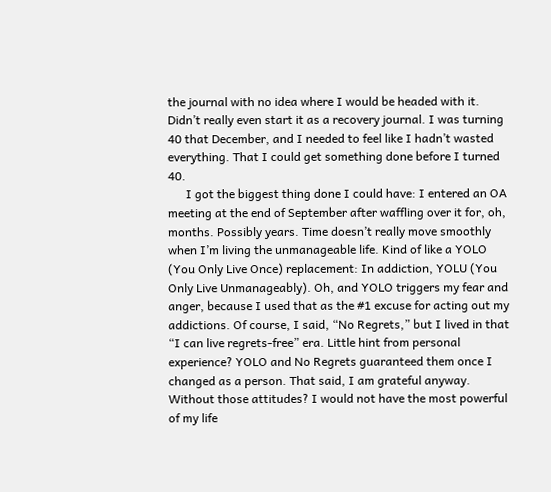the journal with no idea where I would be headed with it. Didn’t really even start it as a recovery journal. I was turning 40 that December, and I needed to feel like I hadn’t wasted everything. That I could get something done before I turned 40.
      I got the biggest thing done I could have: I entered an OA meeting at the end of September after waffling over it for, oh, months. Possibly years. Time doesn’t really move smoothly when I’m living the unmanageable life. Kind of like a YOLO (You Only Live Once) replacement: In addiction, YOLU (You Only Live Unmanageably). Oh, and YOLO triggers my fear and anger, because I used that as the #1 excuse for acting out my addictions. Of course, I said, “No Regrets,” but I lived in that “I can live regrets-free” era. Little hint from personal experience? YOLO and No Regrets guaranteed them once I changed as a person. That said, I am grateful anyway. Without those attitudes? I would not have the most powerful of my life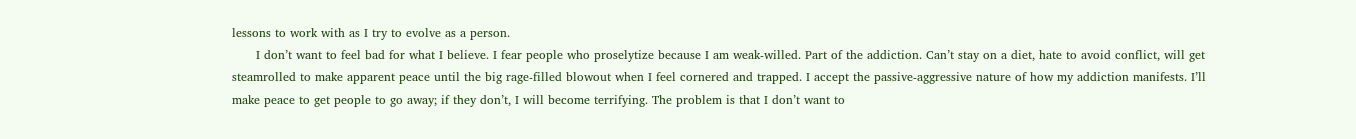lessons to work with as I try to evolve as a person.
      I don’t want to feel bad for what I believe. I fear people who proselytize because I am weak-willed. Part of the addiction. Can’t stay on a diet, hate to avoid conflict, will get steamrolled to make apparent peace until the big rage-filled blowout when I feel cornered and trapped. I accept the passive-aggressive nature of how my addiction manifests. I’ll make peace to get people to go away; if they don’t, I will become terrifying. The problem is that I don’t want to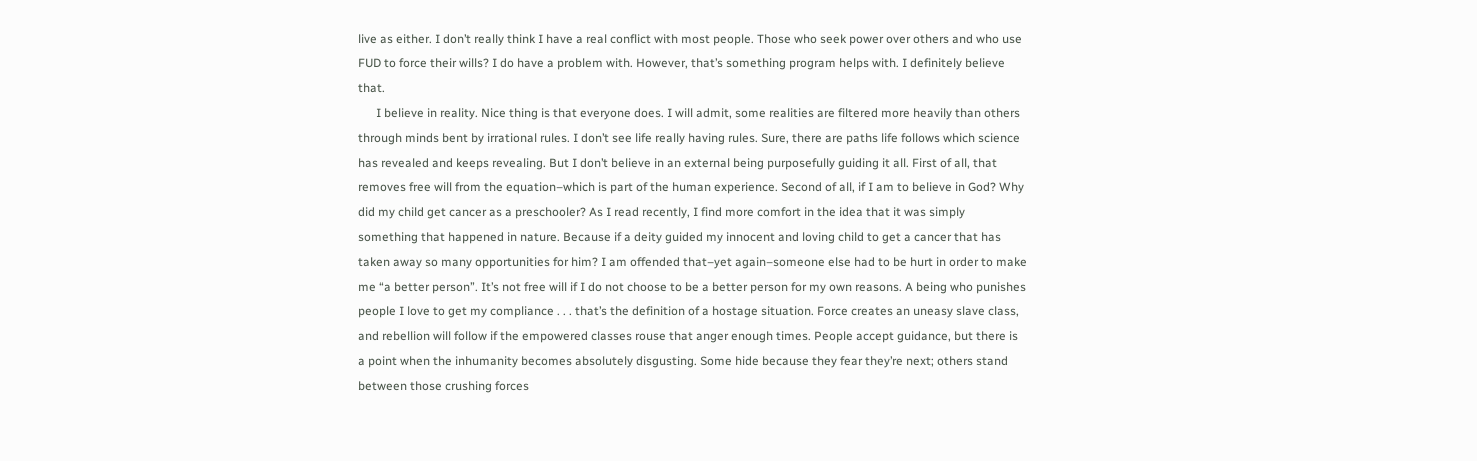live as either. I don’t really think I have a real conflict with most people. Those who seek power over others and who use FUD to force their wills? I do have a problem with. However, that’s something program helps with. I definitely believe that.
      I believe in reality. Nice thing is that everyone does. I will admit, some realities are filtered more heavily than others through minds bent by irrational rules. I don’t see life really having rules. Sure, there are paths life follows which science has revealed and keeps revealing. But I don’t believe in an external being purposefully guiding it all. First of all, that removes free will from the equation–which is part of the human experience. Second of all, if I am to believe in God? Why did my child get cancer as a preschooler? As I read recently, I find more comfort in the idea that it was simply something that happened in nature. Because if a deity guided my innocent and loving child to get a cancer that has taken away so many opportunities for him? I am offended that–yet again–someone else had to be hurt in order to make me “a better person”. It’s not free will if I do not choose to be a better person for my own reasons. A being who punishes people I love to get my compliance . . . that’s the definition of a hostage situation. Force creates an uneasy slave class, and rebellion will follow if the empowered classes rouse that anger enough times. People accept guidance, but there is a point when the inhumanity becomes absolutely disgusting. Some hide because they fear they’re next; others stand between those crushing forces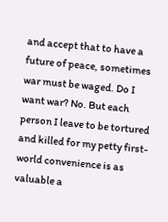and accept that to have a future of peace, sometimes war must be waged. Do I want war? No. But each person I leave to be tortured and killed for my petty first-world convenience is as valuable a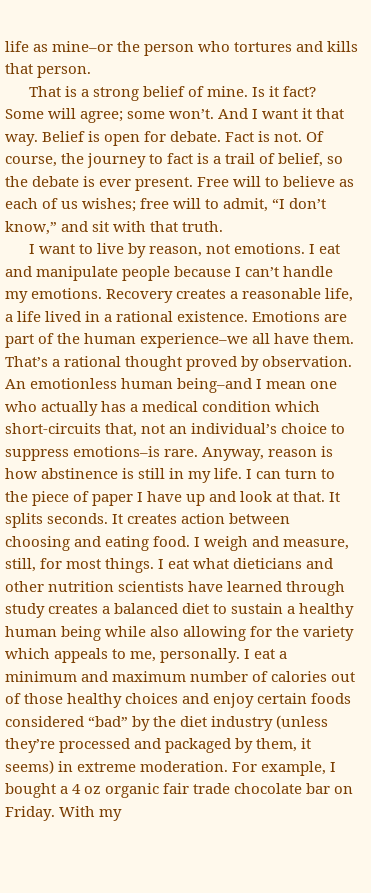life as mine–or the person who tortures and kills that person.
      That is a strong belief of mine. Is it fact? Some will agree; some won’t. And I want it that way. Belief is open for debate. Fact is not. Of course, the journey to fact is a trail of belief, so the debate is ever present. Free will to believe as each of us wishes; free will to admit, “I don’t know,” and sit with that truth.
      I want to live by reason, not emotions. I eat and manipulate people because I can’t handle my emotions. Recovery creates a reasonable life, a life lived in a rational existence. Emotions are part of the human experience–we all have them. That’s a rational thought proved by observation. An emotionless human being–and I mean one who actually has a medical condition which short-circuits that, not an individual’s choice to suppress emotions–is rare. Anyway, reason is how abstinence is still in my life. I can turn to the piece of paper I have up and look at that. It splits seconds. It creates action between choosing and eating food. I weigh and measure, still, for most things. I eat what dieticians and other nutrition scientists have learned through study creates a balanced diet to sustain a healthy human being while also allowing for the variety which appeals to me, personally. I eat a minimum and maximum number of calories out of those healthy choices and enjoy certain foods considered “bad” by the diet industry (unless they’re processed and packaged by them, it seems) in extreme moderation. For example, I bought a 4 oz organic fair trade chocolate bar on Friday. With my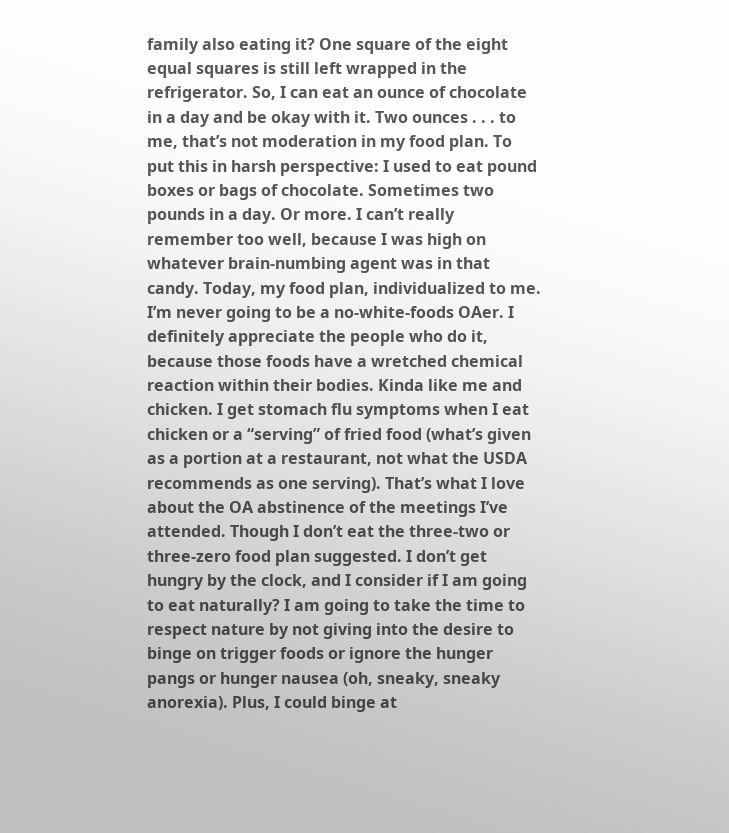family also eating it? One square of the eight equal squares is still left wrapped in the refrigerator. So, I can eat an ounce of chocolate in a day and be okay with it. Two ounces . . . to me, that’s not moderation in my food plan. To put this in harsh perspective: I used to eat pound boxes or bags of chocolate. Sometimes two pounds in a day. Or more. I can’t really remember too well, because I was high on whatever brain-numbing agent was in that candy. Today, my food plan, individualized to me. I’m never going to be a no-white-foods OAer. I definitely appreciate the people who do it, because those foods have a wretched chemical reaction within their bodies. Kinda like me and chicken. I get stomach flu symptoms when I eat chicken or a “serving” of fried food (what’s given as a portion at a restaurant, not what the USDA recommends as one serving). That’s what I love about the OA abstinence of the meetings I’ve attended. Though I don’t eat the three-two or three-zero food plan suggested. I don’t get hungry by the clock, and I consider if I am going to eat naturally? I am going to take the time to respect nature by not giving into the desire to binge on trigger foods or ignore the hunger pangs or hunger nausea (oh, sneaky, sneaky anorexia). Plus, I could binge at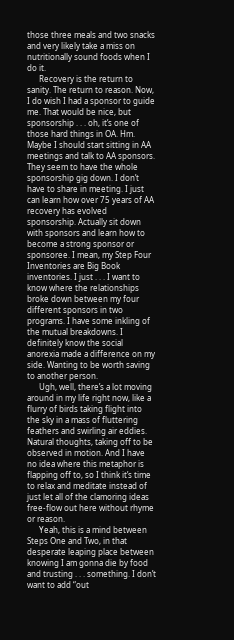those three meals and two snacks and very likely take a miss on nutritionally sound foods when I do it.
      Recovery is the return to sanity. The return to reason. Now, I do wish I had a sponsor to guide me. That would be nice, but sponsorship . . . oh, it’s one of those hard things in OA. Hm. Maybe I should start sitting in AA meetings and talk to AA sponsors. They seem to have the whole sponsorship gig down. I don’t have to share in meeting. I just can learn how over 75 years of AA recovery has evolved sponsorship. Actually sit down with sponsors and learn how to become a strong sponsor or sponsoree. I mean, my Step Four Inventories are Big Book inventories. I just . . . I want to know where the relationships broke down between my four different sponsors in two programs. I have some inkling of the mutual breakdowns. I definitely know the social anorexia made a difference on my side. Wanting to be worth saving to another person.
      Ugh, well, there’s a lot moving around in my life right now, like a flurry of birds taking flight into the sky in a mass of fluttering feathers and swirling air eddies. Natural thoughts, taking off to be observed in motion. And I have no idea where this metaphor is flapping off to, so I think it’s time to relax and meditate instead of just let all of the clamoring ideas free-flow out here without rhyme or reason.
      Yeah, this is a mind between Steps One and Two, in that desperate leaping place between knowing I am gonna die by food and trusting . . . something. I don’t want to add “out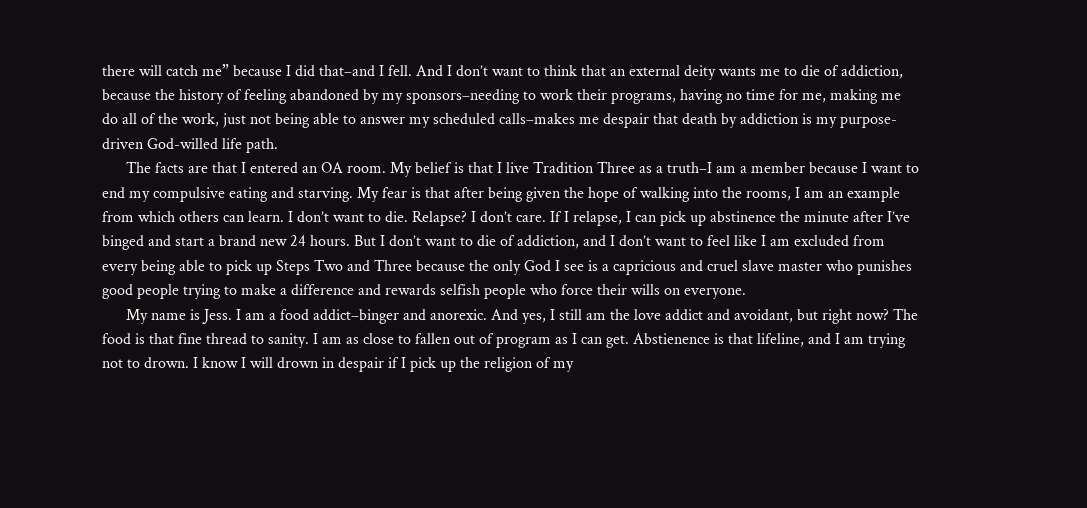there will catch me” because I did that–and I fell. And I don’t want to think that an external deity wants me to die of addiction, because the history of feeling abandoned by my sponsors–needing to work their programs, having no time for me, making me do all of the work, just not being able to answer my scheduled calls–makes me despair that death by addiction is my purpose-driven God-willed life path.
      The facts are that I entered an OA room. My belief is that I live Tradition Three as a truth–I am a member because I want to end my compulsive eating and starving. My fear is that after being given the hope of walking into the rooms, I am an example from which others can learn. I don’t want to die. Relapse? I don’t care. If I relapse, I can pick up abstinence the minute after I’ve binged and start a brand new 24 hours. But I don’t want to die of addiction, and I don’t want to feel like I am excluded from every being able to pick up Steps Two and Three because the only God I see is a capricious and cruel slave master who punishes good people trying to make a difference and rewards selfish people who force their wills on everyone.
      My name is Jess. I am a food addict–binger and anorexic. And yes, I still am the love addict and avoidant, but right now? The food is that fine thread to sanity. I am as close to fallen out of program as I can get. Abstienence is that lifeline, and I am trying not to drown. I know I will drown in despair if I pick up the religion of my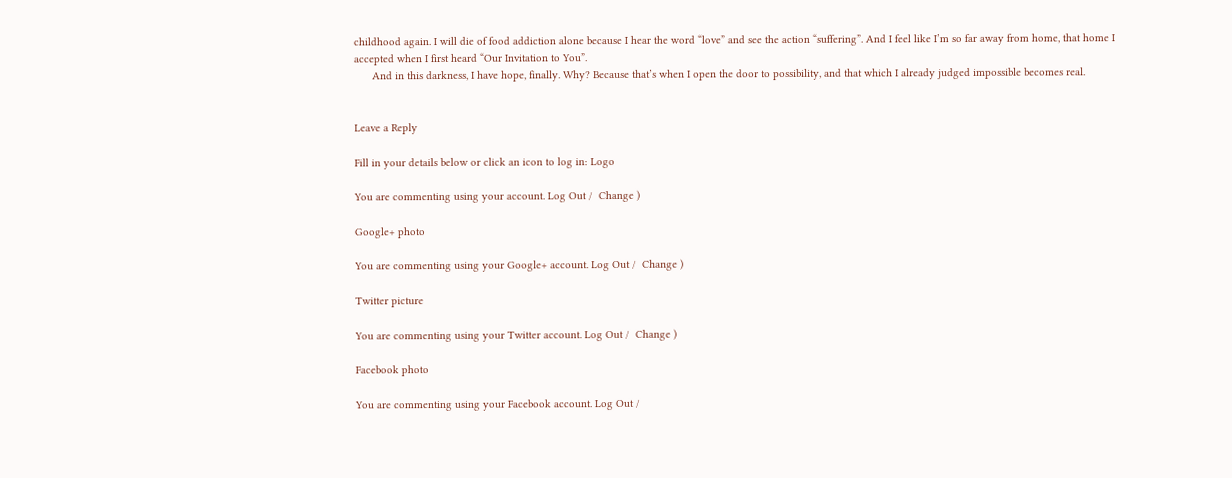childhood again. I will die of food addiction alone because I hear the word “love” and see the action “suffering”. And I feel like I’m so far away from home, that home I accepted when I first heard “Our Invitation to You”.
      And in this darkness, I have hope, finally. Why? Because that’s when I open the door to possibility, and that which I already judged impossible becomes real.


Leave a Reply

Fill in your details below or click an icon to log in: Logo

You are commenting using your account. Log Out /  Change )

Google+ photo

You are commenting using your Google+ account. Log Out /  Change )

Twitter picture

You are commenting using your Twitter account. Log Out /  Change )

Facebook photo

You are commenting using your Facebook account. Log Out /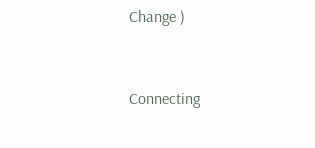Change )


Connecting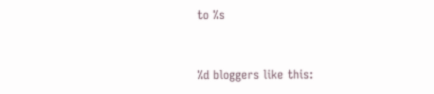to %s


%d bloggers like this: